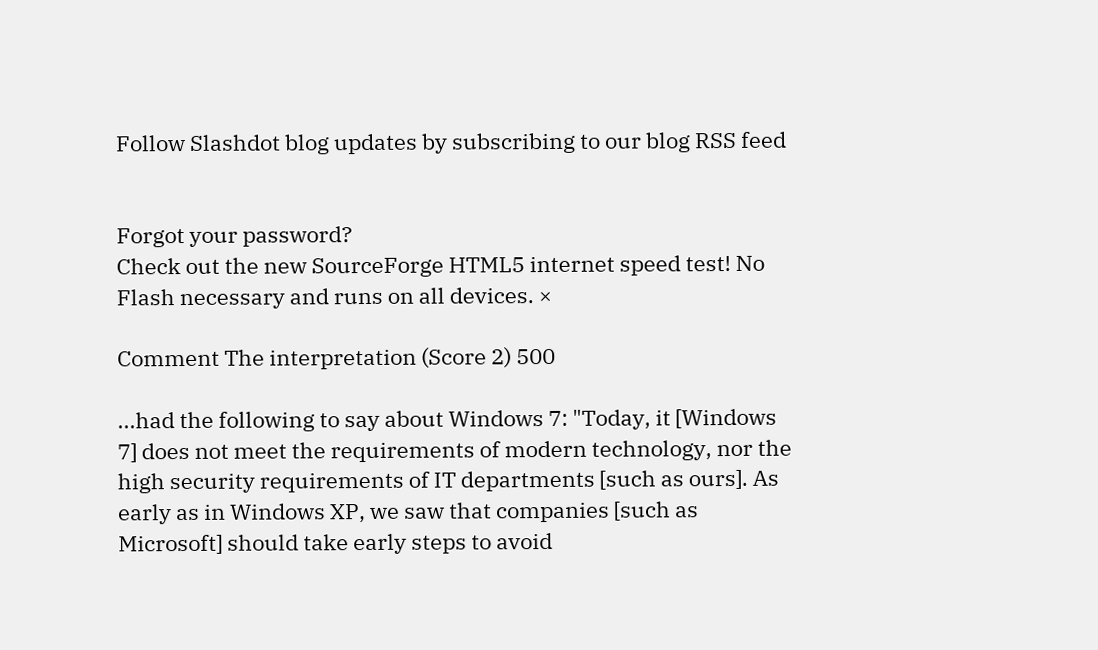Follow Slashdot blog updates by subscribing to our blog RSS feed


Forgot your password?
Check out the new SourceForge HTML5 internet speed test! No Flash necessary and runs on all devices. ×

Comment The interpretation (Score 2) 500

...had the following to say about Windows 7: "Today, it [Windows 7] does not meet the requirements of modern technology, nor the high security requirements of IT departments [such as ours]. As early as in Windows XP, we saw that companies [such as Microsoft] should take early steps to avoid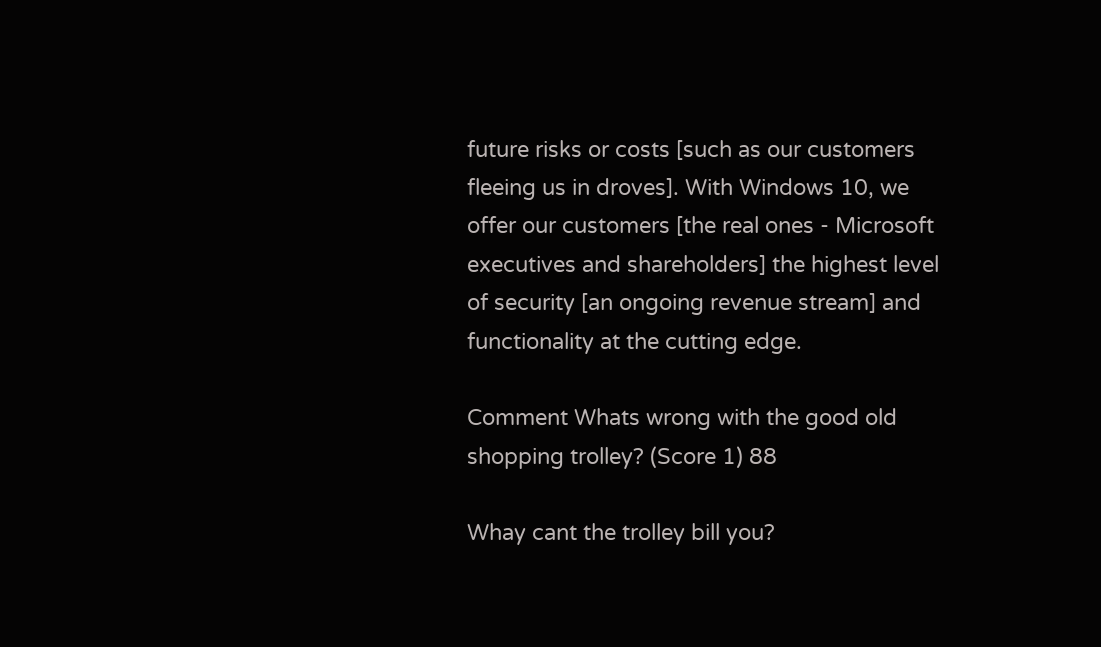future risks or costs [such as our customers fleeing us in droves]. With Windows 10, we offer our customers [the real ones - Microsoft executives and shareholders] the highest level of security [an ongoing revenue stream] and functionality at the cutting edge.

Comment Whats wrong with the good old shopping trolley? (Score 1) 88

Whay cant the trolley bill you?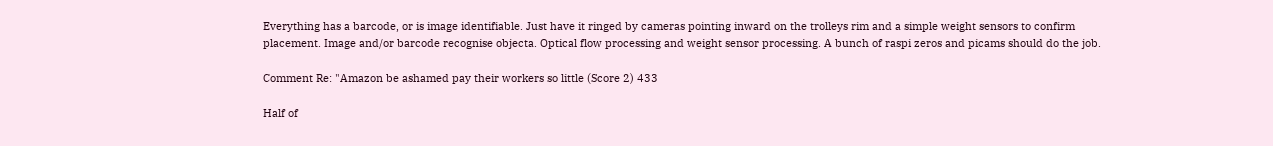Everything has a barcode, or is image identifiable. Just have it ringed by cameras pointing inward on the trolleys rim and a simple weight sensors to confirm placement. Image and/or barcode recognise objecta. Optical flow processing and weight sensor processing. A bunch of raspi zeros and picams should do the job.

Comment Re: "Amazon be ashamed pay their workers so little (Score 2) 433

Half of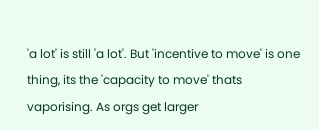'a lot' is still 'a lot'. But 'incentive to move' is one thing, its the 'capacity to move' thats vaporising. As orgs get larger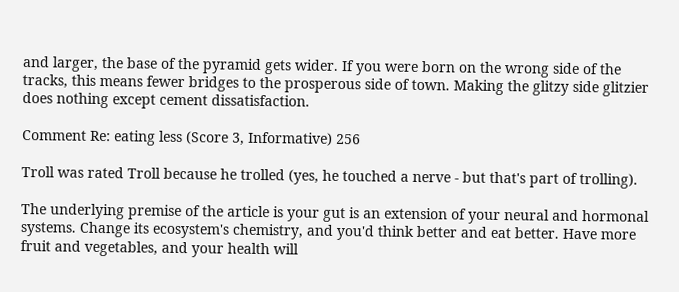and larger, the base of the pyramid gets wider. If you were born on the wrong side of the tracks, this means fewer bridges to the prosperous side of town. Making the glitzy side glitzier does nothing except cement dissatisfaction.

Comment Re: eating less (Score 3, Informative) 256

Troll was rated Troll because he trolled (yes, he touched a nerve - but that's part of trolling).

The underlying premise of the article is your gut is an extension of your neural and hormonal systems. Change its ecosystem's chemistry, and you'd think better and eat better. Have more fruit and vegetables, and your health will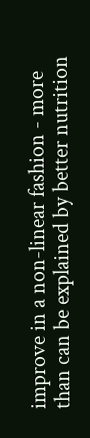improve in a non-linear fashion - more than can be explained by better nutrition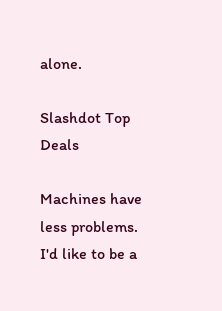alone.

Slashdot Top Deals

Machines have less problems. I'd like to be a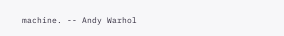machine. -- Andy Warhol